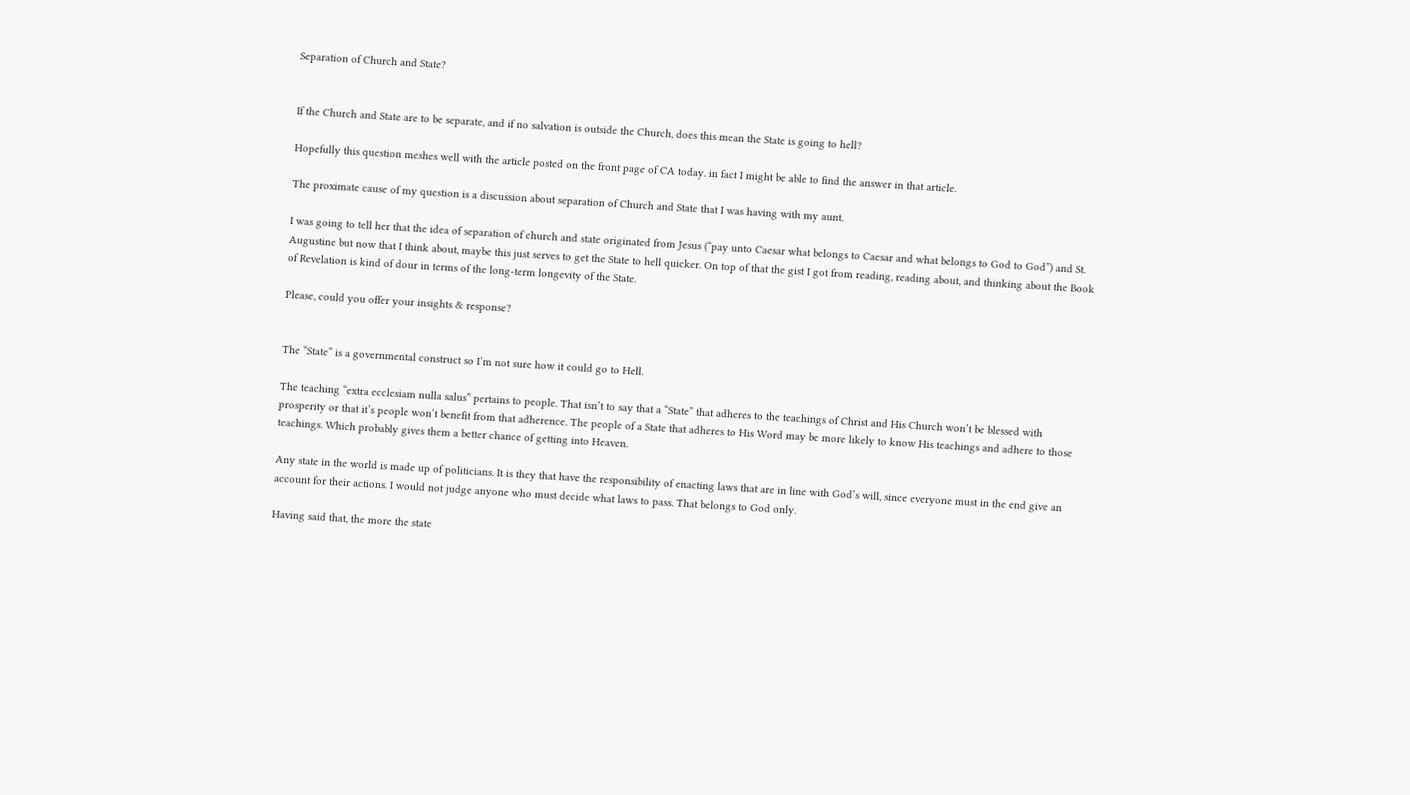Separation of Church and State?


If the Church and State are to be separate, and if no salvation is outside the Church, does this mean the State is going to hell?

Hopefully this question meshes well with the article posted on the front page of CA today. in fact I might be able to find the answer in that article.

The proximate cause of my question is a discussion about separation of Church and State that I was having with my aunt.

I was going to tell her that the idea of separation of church and state originated from Jesus (“pay unto Caesar what belongs to Caesar and what belongs to God to God”) and St. Augustine but now that I think about, maybe this just serves to get the State to hell quicker. On top of that the gist I got from reading, reading about, and thinking about the Book of Revelation is kind of dour in terms of the long-term longevity of the State.

Please, could you offer your insights & response?


The “State” is a governmental construct so I’m not sure how it could go to Hell.

The teaching “extra ecclesiam nulla salus” pertains to people. That isn’t to say that a “State” that adheres to the teachings of Christ and His Church won’t be blessed with prosperity or that it’s people won’t benefit from that adherence. The people of a State that adheres to His Word may be more likely to know His teachings and adhere to those teachings. Which probably gives them a better chance of getting into Heaven.

Any state in the world is made up of politicians. It is they that have the responsibility of enacting laws that are in line with God’s will, since everyone must in the end give an account for their actions. I would not judge anyone who must decide what laws to pass. That belongs to God only.

Having said that, the more the state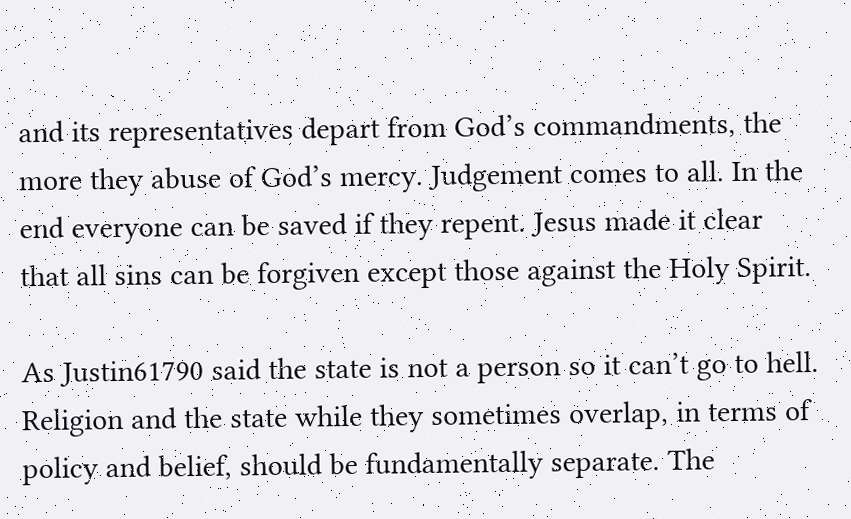and its representatives depart from God’s commandments, the more they abuse of God’s mercy. Judgement comes to all. In the end everyone can be saved if they repent. Jesus made it clear that all sins can be forgiven except those against the Holy Spirit.

As Justin61790 said the state is not a person so it can’t go to hell. Religion and the state while they sometimes overlap, in terms of policy and belief, should be fundamentally separate. The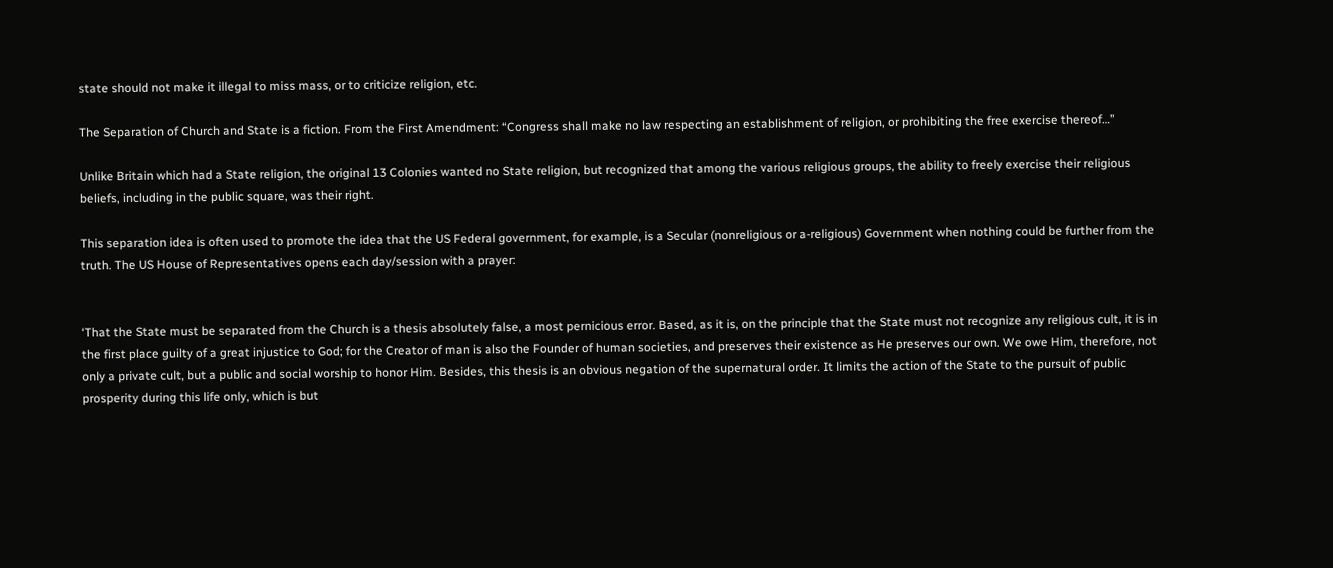state should not make it illegal to miss mass, or to criticize religion, etc.

The Separation of Church and State is a fiction. From the First Amendment: “Congress shall make no law respecting an establishment of religion, or prohibiting the free exercise thereof…”

Unlike Britain which had a State religion, the original 13 Colonies wanted no State religion, but recognized that among the various religious groups, the ability to freely exercise their religious beliefs, including in the public square, was their right.

This separation idea is often used to promote the idea that the US Federal government, for example, is a Secular (nonreligious or a-religious) Government when nothing could be further from the truth. The US House of Representatives opens each day/session with a prayer:


‘That the State must be separated from the Church is a thesis absolutely false, a most pernicious error. Based, as it is, on the principle that the State must not recognize any religious cult, it is in the first place guilty of a great injustice to God; for the Creator of man is also the Founder of human societies, and preserves their existence as He preserves our own. We owe Him, therefore, not only a private cult, but a public and social worship to honor Him. Besides, this thesis is an obvious negation of the supernatural order. It limits the action of the State to the pursuit of public prosperity during this life only, which is but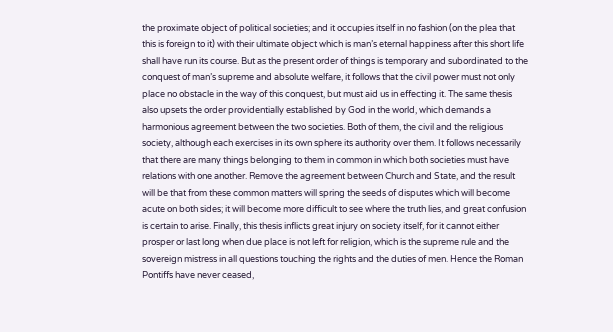the proximate object of political societies; and it occupies itself in no fashion (on the plea that this is foreign to it) with their ultimate object which is man’s eternal happiness after this short life shall have run its course. But as the present order of things is temporary and subordinated to the conquest of man’s supreme and absolute welfare, it follows that the civil power must not only place no obstacle in the way of this conquest, but must aid us in effecting it. The same thesis also upsets the order providentially established by God in the world, which demands a harmonious agreement between the two societies. Both of them, the civil and the religious society, although each exercises in its own sphere its authority over them. It follows necessarily that there are many things belonging to them in common in which both societies must have relations with one another. Remove the agreement between Church and State, and the result will be that from these common matters will spring the seeds of disputes which will become acute on both sides; it will become more difficult to see where the truth lies, and great confusion is certain to arise. Finally, this thesis inflicts great injury on society itself, for it cannot either prosper or last long when due place is not left for religion, which is the supreme rule and the sovereign mistress in all questions touching the rights and the duties of men. Hence the Roman Pontiffs have never ceased,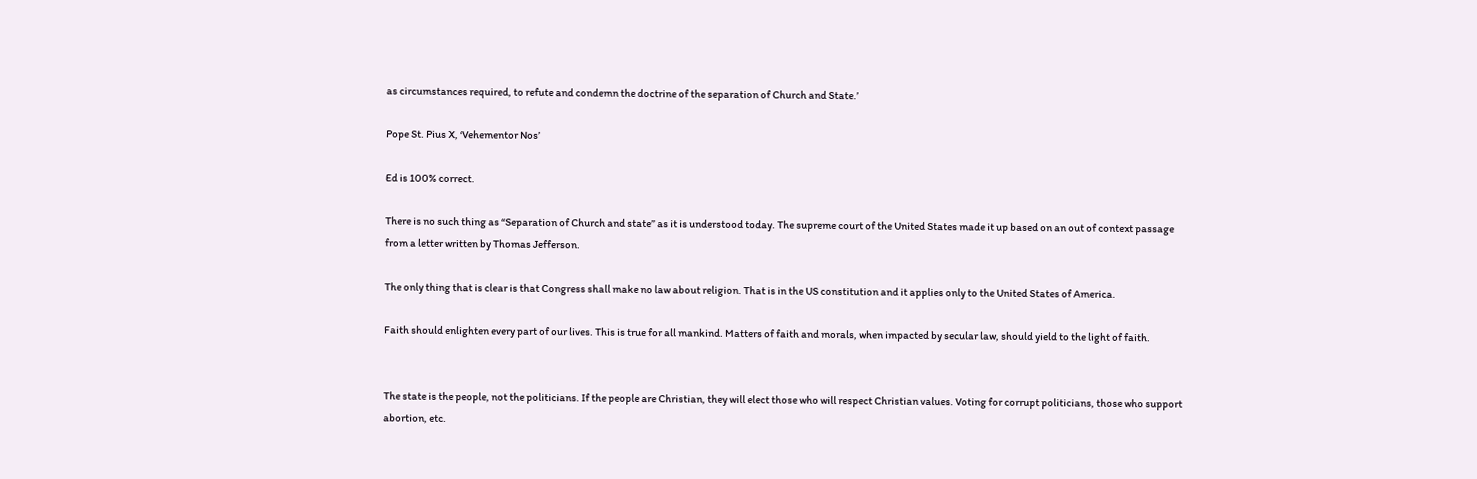as circumstances required, to refute and condemn the doctrine of the separation of Church and State.’

Pope St. Pius X, ‘Vehementor Nos’

Ed is 100% correct.

There is no such thing as “Separation of Church and state” as it is understood today. The supreme court of the United States made it up based on an out of context passage from a letter written by Thomas Jefferson.

The only thing that is clear is that Congress shall make no law about religion. That is in the US constitution and it applies only to the United States of America.

Faith should enlighten every part of our lives. This is true for all mankind. Matters of faith and morals, when impacted by secular law, should yield to the light of faith.


The state is the people, not the politicians. If the people are Christian, they will elect those who will respect Christian values. Voting for corrupt politicians, those who support abortion, etc.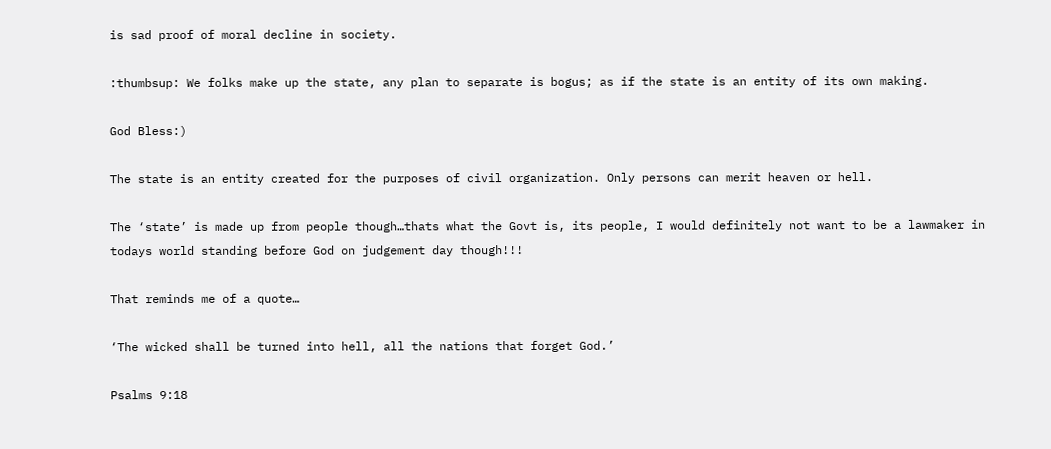is sad proof of moral decline in society.

:thumbsup: We folks make up the state, any plan to separate is bogus; as if the state is an entity of its own making.

God Bless:)

The state is an entity created for the purposes of civil organization. Only persons can merit heaven or hell.

The ‘state’ is made up from people though…thats what the Govt is, its people, I would definitely not want to be a lawmaker in todays world standing before God on judgement day though!!!

That reminds me of a quote…

‘The wicked shall be turned into hell, all the nations that forget God.’

Psalms 9:18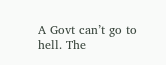A Govt can’t go to hell. The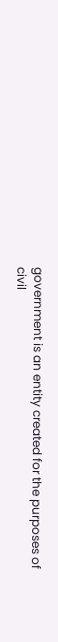government is an entity created for the purposes of civil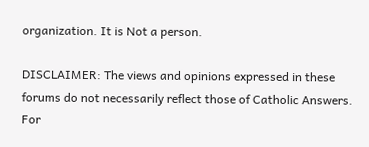organization. It is Not a person.

DISCLAIMER: The views and opinions expressed in these forums do not necessarily reflect those of Catholic Answers. For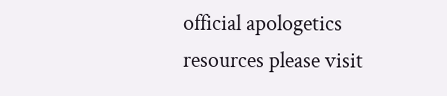official apologetics resources please visit